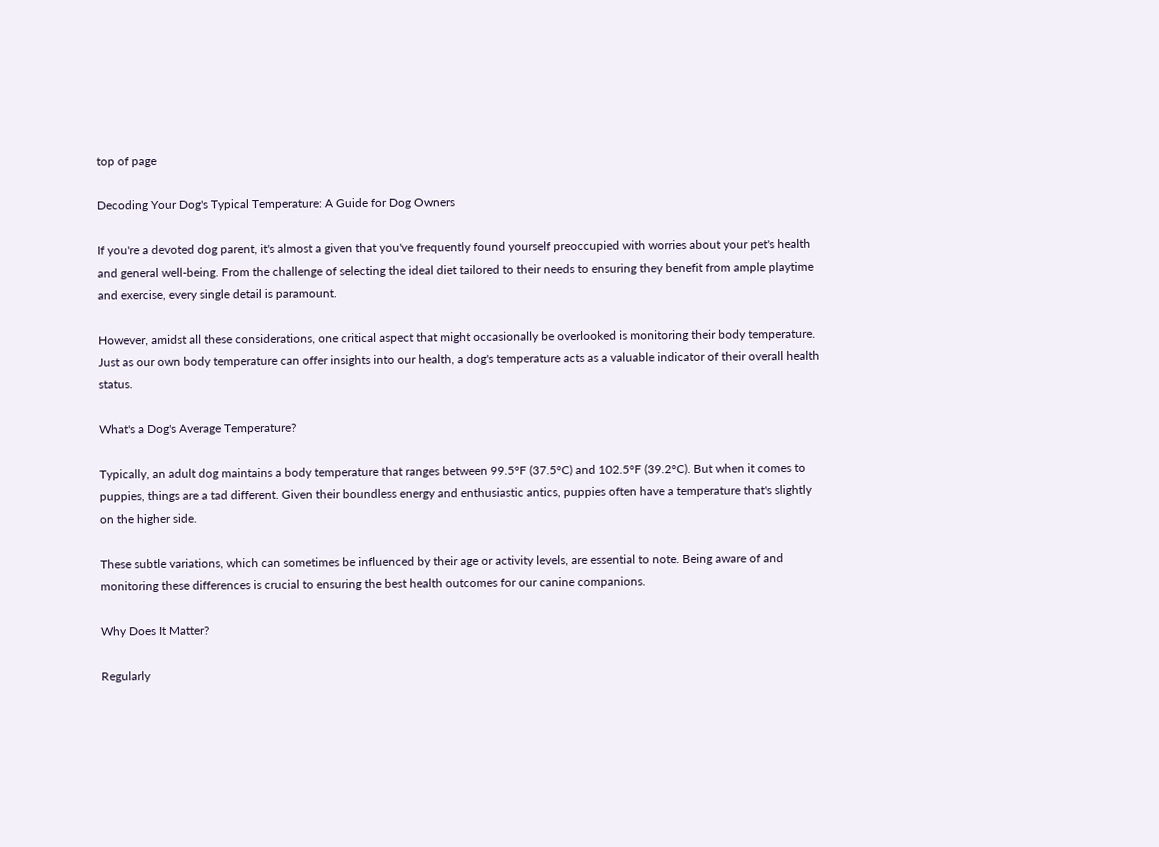top of page

Decoding Your Dog's Typical Temperature: A Guide for Dog Owners

If you're a devoted dog parent, it's almost a given that you've frequently found yourself preoccupied with worries about your pet's health and general well-being. From the challenge of selecting the ideal diet tailored to their needs to ensuring they benefit from ample playtime and exercise, every single detail is paramount.

However, amidst all these considerations, one critical aspect that might occasionally be overlooked is monitoring their body temperature. Just as our own body temperature can offer insights into our health, a dog's temperature acts as a valuable indicator of their overall health status.

What's a Dog's Average Temperature?

Typically, an adult dog maintains a body temperature that ranges between 99.5°F (37.5°C) and 102.5°F (39.2°C). But when it comes to puppies, things are a tad different. Given their boundless energy and enthusiastic antics, puppies often have a temperature that's slightly on the higher side.

These subtle variations, which can sometimes be influenced by their age or activity levels, are essential to note. Being aware of and monitoring these differences is crucial to ensuring the best health outcomes for our canine companions.

Why Does It Matter?

Regularly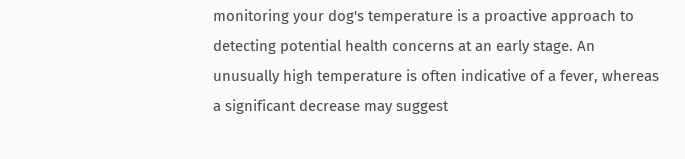monitoring your dog's temperature is a proactive approach to detecting potential health concerns at an early stage. An unusually high temperature is often indicative of a fever, whereas a significant decrease may suggest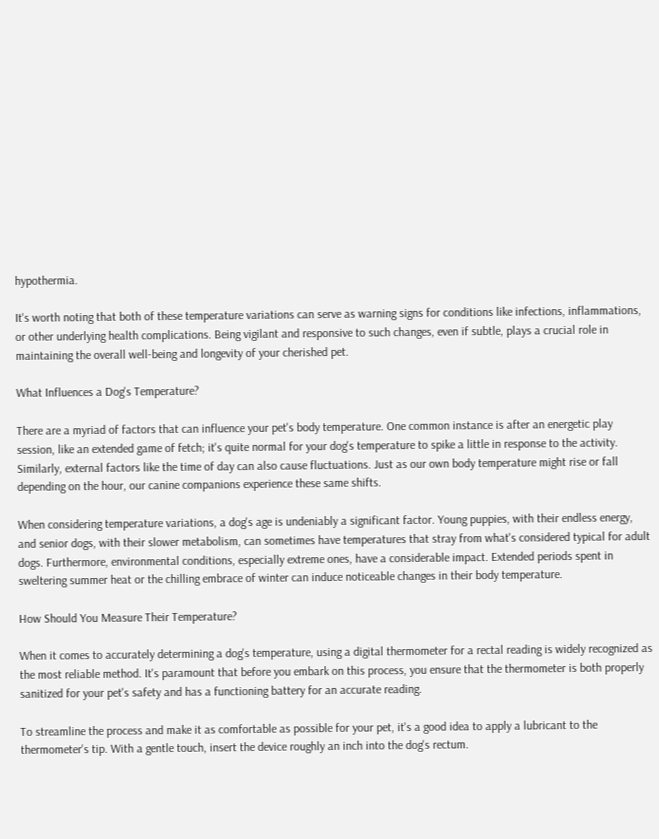hypothermia.

It's worth noting that both of these temperature variations can serve as warning signs for conditions like infections, inflammations, or other underlying health complications. Being vigilant and responsive to such changes, even if subtle, plays a crucial role in maintaining the overall well-being and longevity of your cherished pet.

What Influences a Dog's Temperature?

There are a myriad of factors that can influence your pet's body temperature. One common instance is after an energetic play session, like an extended game of fetch; it's quite normal for your dog's temperature to spike a little in response to the activity. Similarly, external factors like the time of day can also cause fluctuations. Just as our own body temperature might rise or fall depending on the hour, our canine companions experience these same shifts.

When considering temperature variations, a dog's age is undeniably a significant factor. Young puppies, with their endless energy, and senior dogs, with their slower metabolism, can sometimes have temperatures that stray from what's considered typical for adult dogs. Furthermore, environmental conditions, especially extreme ones, have a considerable impact. Extended periods spent in sweltering summer heat or the chilling embrace of winter can induce noticeable changes in their body temperature.

How Should You Measure Their Temperature?

When it comes to accurately determining a dog's temperature, using a digital thermometer for a rectal reading is widely recognized as the most reliable method. It's paramount that before you embark on this process, you ensure that the thermometer is both properly sanitized for your pet's safety and has a functioning battery for an accurate reading.

To streamline the process and make it as comfortable as possible for your pet, it's a good idea to apply a lubricant to the thermometer's tip. With a gentle touch, insert the device roughly an inch into the dog's rectum.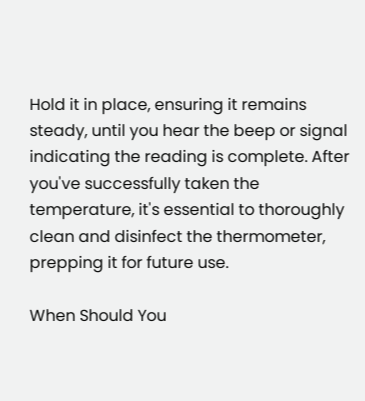Hold it in place, ensuring it remains steady, until you hear the beep or signal indicating the reading is complete. After you've successfully taken the temperature, it's essential to thoroughly clean and disinfect the thermometer, prepping it for future use.

When Should You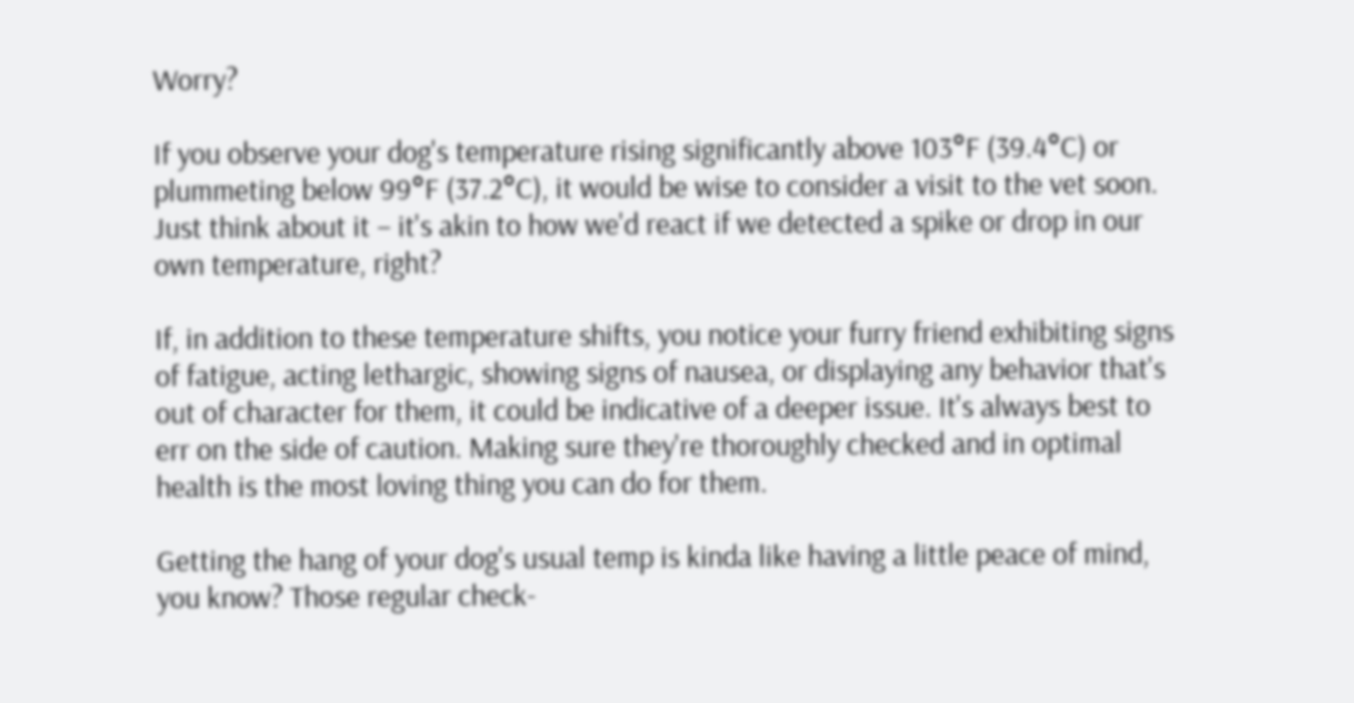Worry?

If you observe your dog's temperature rising significantly above 103°F (39.4°C) or plummeting below 99°F (37.2°C), it would be wise to consider a visit to the vet soon. Just think about it – it's akin to how we'd react if we detected a spike or drop in our own temperature, right?

If, in addition to these temperature shifts, you notice your furry friend exhibiting signs of fatigue, acting lethargic, showing signs of nausea, or displaying any behavior that's out of character for them, it could be indicative of a deeper issue. It's always best to err on the side of caution. Making sure they're thoroughly checked and in optimal health is the most loving thing you can do for them.

Getting the hang of your dog's usual temp is kinda like having a little peace of mind, you know? Those regular check-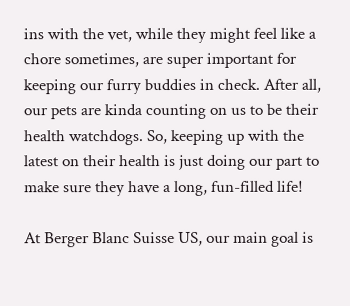ins with the vet, while they might feel like a chore sometimes, are super important for keeping our furry buddies in check. After all, our pets are kinda counting on us to be their health watchdogs. So, keeping up with the latest on their health is just doing our part to make sure they have a long, fun-filled life!

At Berger Blanc Suisse US, our main goal is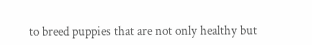to breed puppies that are not only healthy but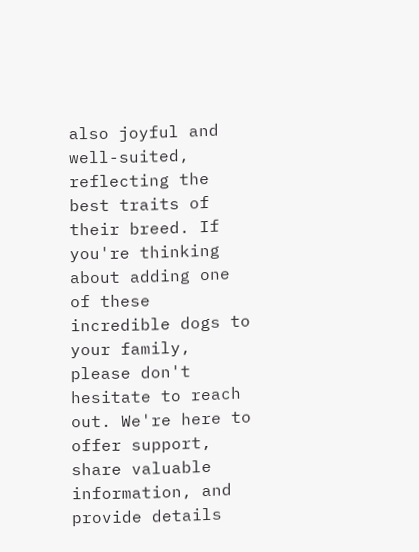also joyful and well-suited, reflecting the best traits of their breed. If you're thinking about adding one of these incredible dogs to your family, please don't hesitate to reach out. We're here to offer support, share valuable information, and provide details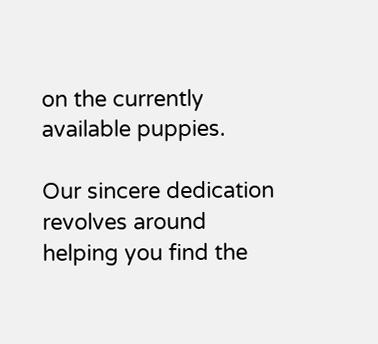on the currently available puppies.

Our sincere dedication revolves around helping you find the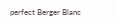perfect Berger Blanc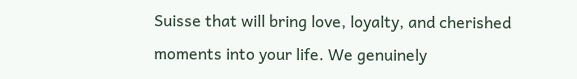Suisse that will bring love, loyalty, and cherished moments into your life. We genuinely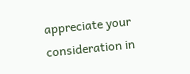appreciate your consideration in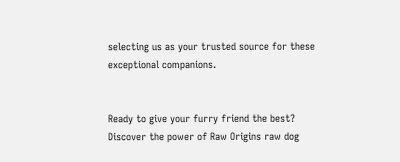selecting us as your trusted source for these exceptional companions.


Ready to give your furry friend the best? Discover the power of Raw Origins raw dog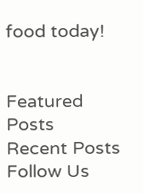food today!


Featured Posts
Recent Posts
Follow Us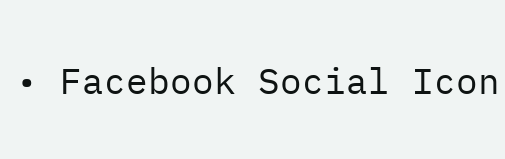• Facebook Social Icon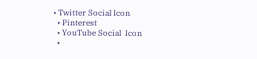• Twitter Social Icon
  • Pinterest
  • YouTube Social  Icon
  •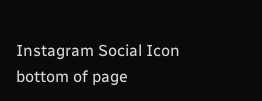Instagram Social Icon
bottom of page